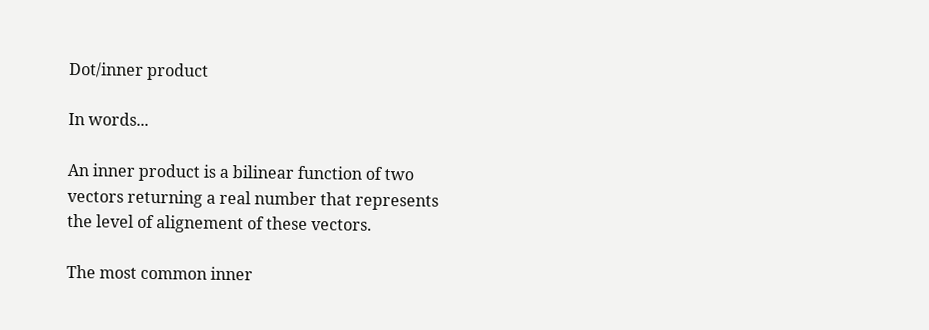Dot/inner product

In words...

An inner product is a bilinear function of two vectors returning a real number that represents the level of alignement of these vectors.

The most common inner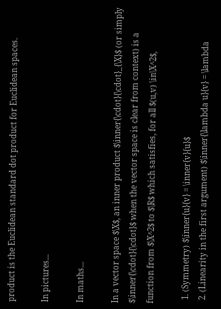product is the Euclidean standard dot product for Euclidean spaces.

In pictures...

In maths...

In a vector space $\X$, an inner product $\inner{\cdot}{\cdot}_{\X}$ (or simply $\inner{\cdot}{\cdot}$ when the vector space is clear from context) is a function from $\X^2$ to $\R$ which satisfies, for all $(u,v) \in\X^2$,

  1. (Symmetry) $\inner{u}{v} = \inner{v}{u}$
  2. (Linearity in the first argument) $\inner{\lambda u}{v} = \lambda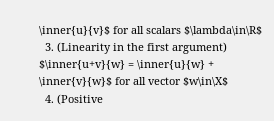\inner{u}{v}$ for all scalars $\lambda\in\R$
  3. (Linearity in the first argument) $\inner{u+v}{w} = \inner{u}{w} + \inner{v}{w}$ for all vector $w\in\X$
  4. (Positive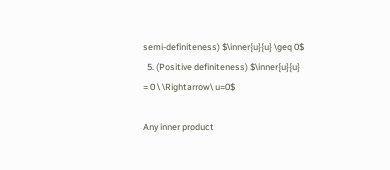semi-definiteness) $\inner{u}{u} \geq 0$
  5. (Positive definiteness) $\inner{u}{u} = 0 \ \Rightarrow\ u=0$

Any inner product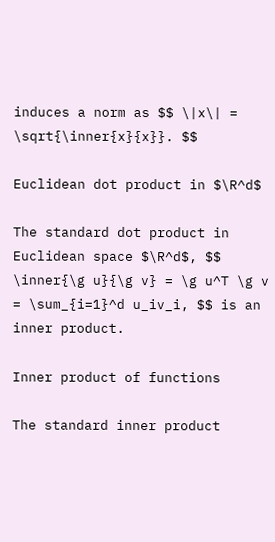induces a norm as $$ \|x\| = \sqrt{\inner{x}{x}}. $$

Euclidean dot product in $\R^d$

The standard dot product in Euclidean space $\R^d$, $$ \inner{\g u}{\g v} = \g u^T \g v = \sum_{i=1}^d u_iv_i, $$ is an inner product.

Inner product of functions

The standard inner product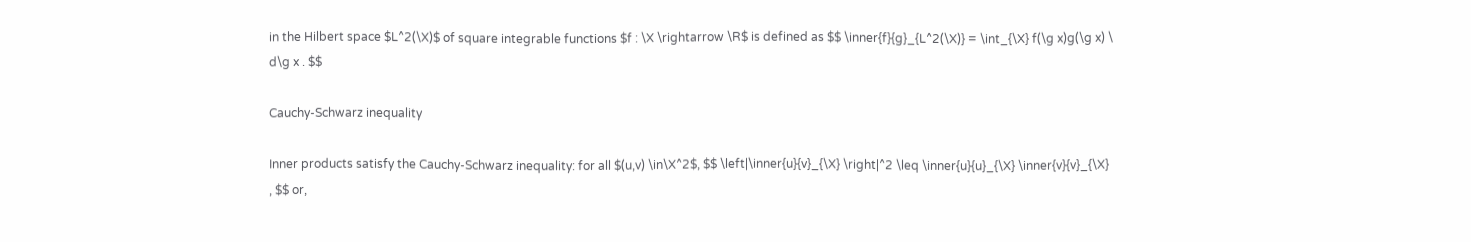in the Hilbert space $L^2(\X)$ of square integrable functions $f : \X \rightarrow \R$ is defined as $$ \inner{f}{g}_{L^2(\X)} = \int_{\X} f(\g x)g(\g x) \ d\g x . $$

Cauchy-Schwarz inequality

Inner products satisfy the Cauchy-Schwarz inequality: for all $(u,v) \in\X^2$, $$ \left|\inner{u}{v}_{\X} \right|^2 \leq \inner{u}{u}_{\X} \inner{v}{v}_{\X} , $$ or,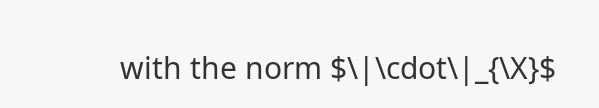with the norm $\|\cdot\|_{\X}$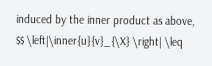induced by the inner product as above, $$ \left|\inner{u}{v}_{\X} \right| \leq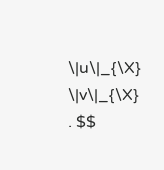\|u\|_{\X} \|v\|_{\X} . $$